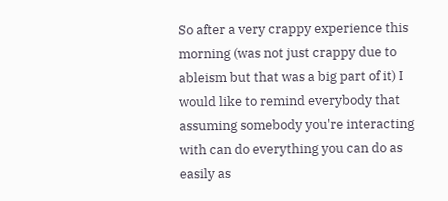So after a very crappy experience this morning (was not just crappy due to ableism but that was a big part of it) I would like to remind everybody that assuming somebody you're interacting with can do everything you can do as easily as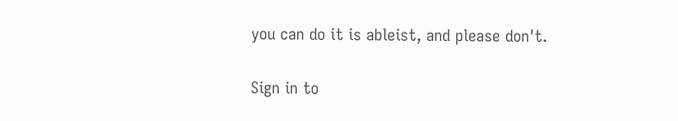you can do it is ableist, and please don't.

Sign in to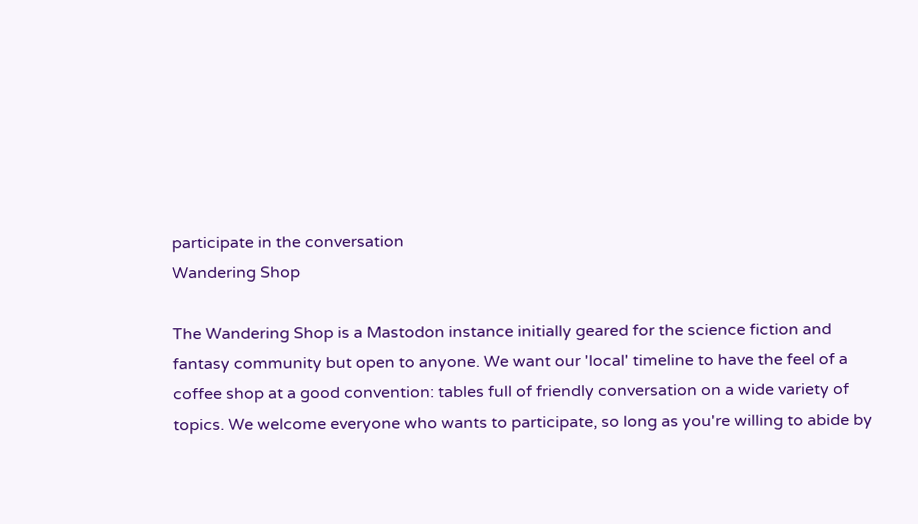participate in the conversation
Wandering Shop

The Wandering Shop is a Mastodon instance initially geared for the science fiction and fantasy community but open to anyone. We want our 'local' timeline to have the feel of a coffee shop at a good convention: tables full of friendly conversation on a wide variety of topics. We welcome everyone who wants to participate, so long as you're willing to abide by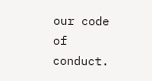our code of conduct.